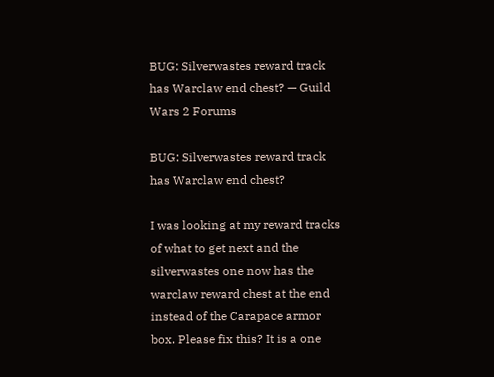BUG: Silverwastes reward track has Warclaw end chest? — Guild Wars 2 Forums

BUG: Silverwastes reward track has Warclaw end chest?

I was looking at my reward tracks of what to get next and the silverwastes one now has the warclaw reward chest at the end instead of the Carapace armor box. Please fix this? It is a one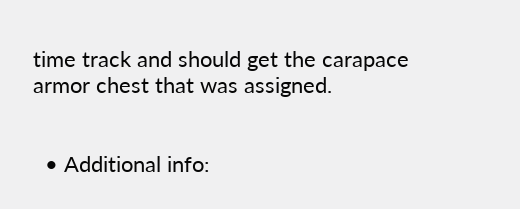time track and should get the carapace armor chest that was assigned.


  • Additional info: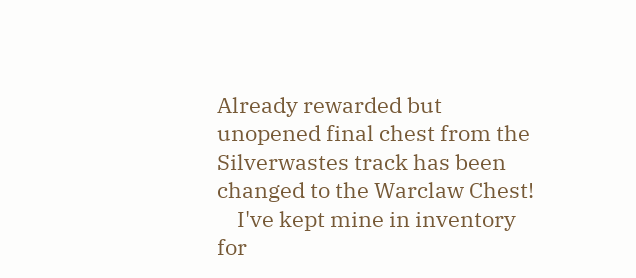Already rewarded but unopened final chest from the Silverwastes track has been changed to the Warclaw Chest!
    I've kept mine in inventory for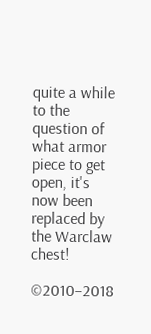quite a while to the question of what armor piece to get open, it's now been replaced by the Warclaw chest!

©2010–2018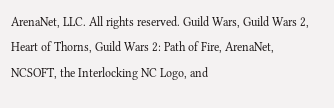ArenaNet, LLC. All rights reserved. Guild Wars, Guild Wars 2, Heart of Thorns, Guild Wars 2: Path of Fire, ArenaNet, NCSOFT, the Interlocking NC Logo, and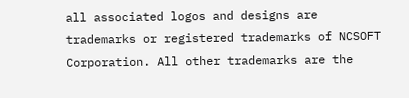all associated logos and designs are trademarks or registered trademarks of NCSOFT Corporation. All other trademarks are the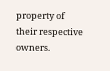property of their respective owners.